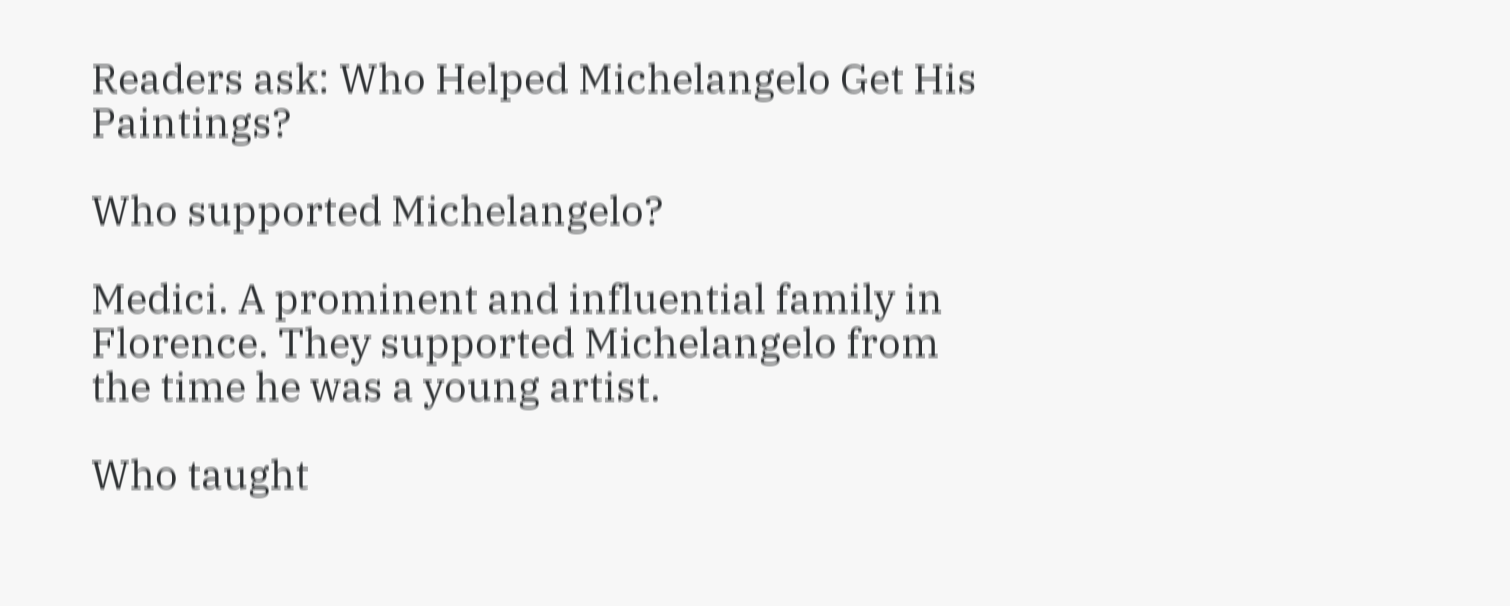Readers ask: Who Helped Michelangelo Get His Paintings?

Who supported Michelangelo?

Medici. A prominent and influential family in Florence. They supported Michelangelo from the time he was a young artist.

Who taught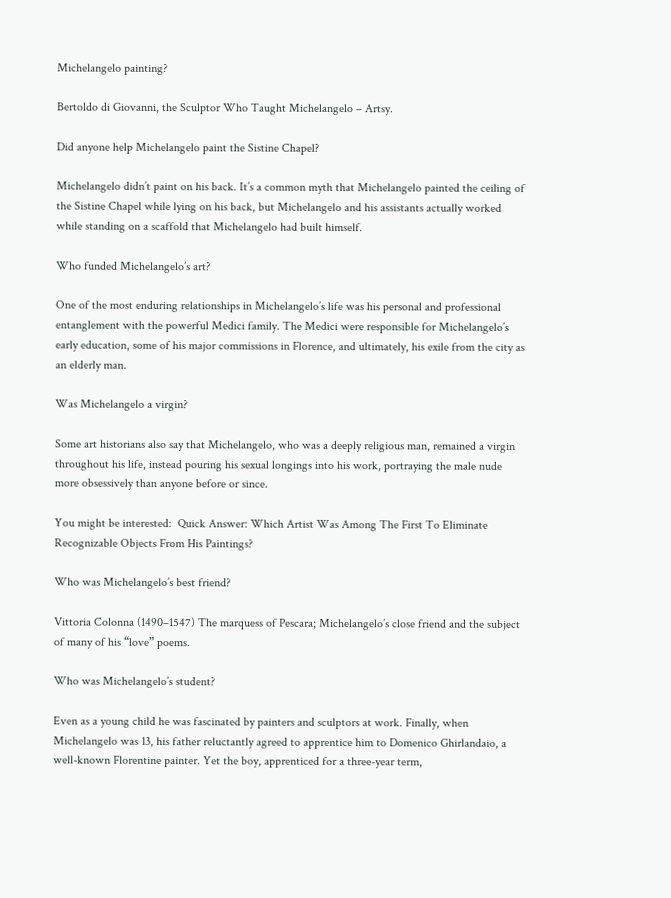Michelangelo painting?

Bertoldo di Giovanni, the Sculptor Who Taught Michelangelo – Artsy.

Did anyone help Michelangelo paint the Sistine Chapel?

Michelangelo didn’t paint on his back. It’s a common myth that Michelangelo painted the ceiling of the Sistine Chapel while lying on his back, but Michelangelo and his assistants actually worked while standing on a scaffold that Michelangelo had built himself.

Who funded Michelangelo’s art?

One of the most enduring relationships in Michelangelo’s life was his personal and professional entanglement with the powerful Medici family. The Medici were responsible for Michelangelo’s early education, some of his major commissions in Florence, and ultimately, his exile from the city as an elderly man.

Was Michelangelo a virgin?

Some art historians also say that Michelangelo, who was a deeply religious man, remained a virgin throughout his life, instead pouring his sexual longings into his work, portraying the male nude more obsessively than anyone before or since.

You might be interested:  Quick Answer: Which Artist Was Among The First To Eliminate Recognizable Objects From His Paintings?

Who was Michelangelo’s best friend?

Vittoria Colonna (1490–1547) The marquess of Pescara; Michelangelo’s close friend and the subject of many of his “love” poems.

Who was Michelangelo’s student?

Even as a young child he was fascinated by painters and sculptors at work. Finally, when Michelangelo was 13, his father reluctantly agreed to apprentice him to Domenico Ghirlandaio, a well-known Florentine painter. Yet the boy, apprenticed for a three-year term,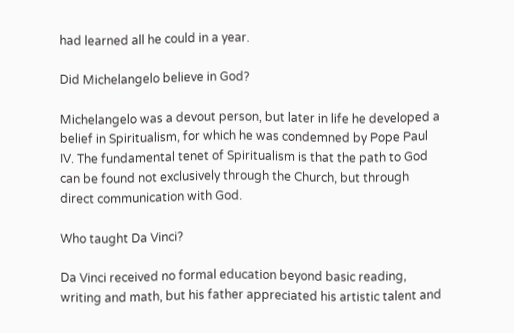had learned all he could in a year.

Did Michelangelo believe in God?

Michelangelo was a devout person, but later in life he developed a belief in Spiritualism, for which he was condemned by Pope Paul IV. The fundamental tenet of Spiritualism is that the path to God can be found not exclusively through the Church, but through direct communication with God.

Who taught Da Vinci?

Da Vinci received no formal education beyond basic reading, writing and math, but his father appreciated his artistic talent and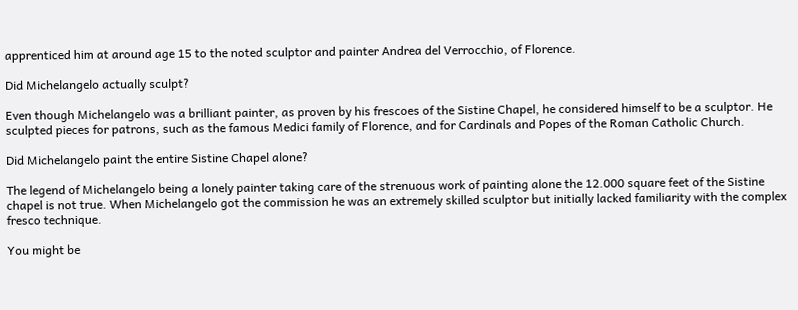apprenticed him at around age 15 to the noted sculptor and painter Andrea del Verrocchio, of Florence.

Did Michelangelo actually sculpt?

Even though Michelangelo was a brilliant painter, as proven by his frescoes of the Sistine Chapel, he considered himself to be a sculptor. He sculpted pieces for patrons, such as the famous Medici family of Florence, and for Cardinals and Popes of the Roman Catholic Church.

Did Michelangelo paint the entire Sistine Chapel alone?

The legend of Michelangelo being a lonely painter taking care of the strenuous work of painting alone the 12.000 square feet of the Sistine chapel is not true. When Michelangelo got the commission he was an extremely skilled sculptor but initially lacked familiarity with the complex fresco technique.

You might be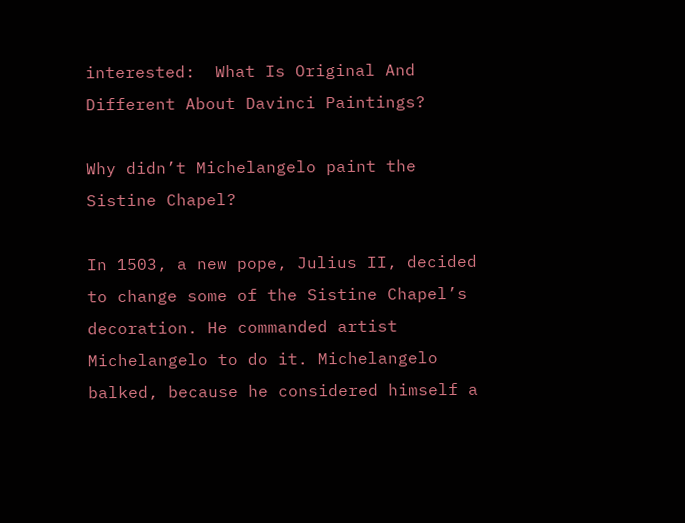interested:  What Is Original And Different About Davinci Paintings?

Why didn’t Michelangelo paint the Sistine Chapel?

In 1503, a new pope, Julius II, decided to change some of the Sistine Chapel’s decoration. He commanded artist Michelangelo to do it. Michelangelo balked, because he considered himself a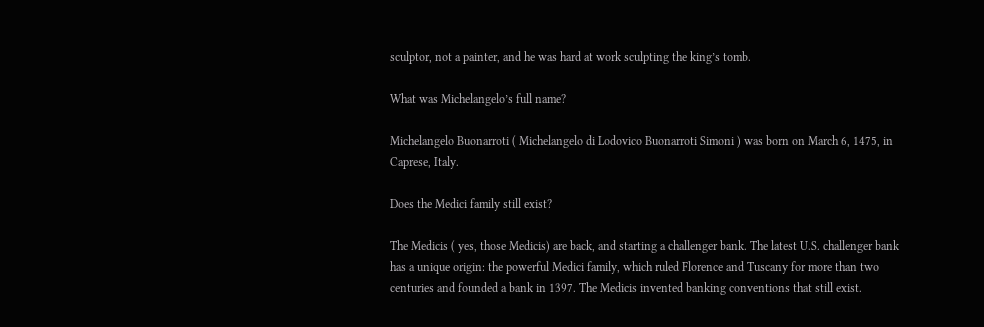sculptor, not a painter, and he was hard at work sculpting the king’s tomb.

What was Michelangelo’s full name?

Michelangelo Buonarroti ( Michelangelo di Lodovico Buonarroti Simoni ) was born on March 6, 1475, in Caprese, Italy.

Does the Medici family still exist?

The Medicis ( yes, those Medicis) are back, and starting a challenger bank. The latest U.S. challenger bank has a unique origin: the powerful Medici family, which ruled Florence and Tuscany for more than two centuries and founded a bank in 1397. The Medicis invented banking conventions that still exist.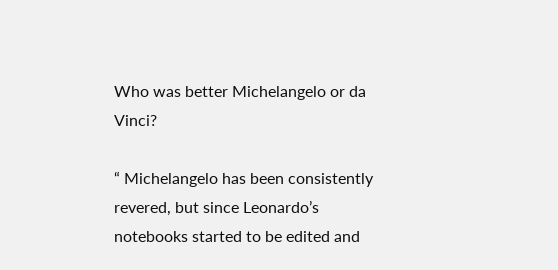Who was better Michelangelo or da Vinci?

“ Michelangelo has been consistently revered, but since Leonardo’s notebooks started to be edited and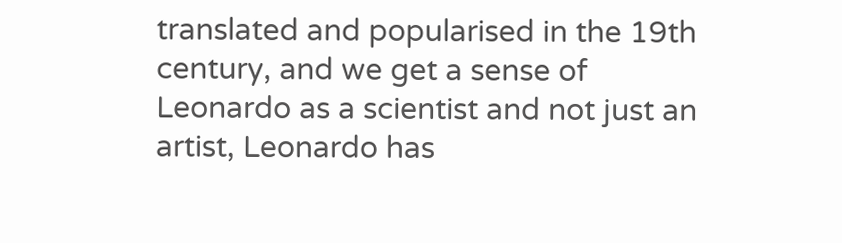translated and popularised in the 19th century, and we get a sense of Leonardo as a scientist and not just an artist, Leonardo has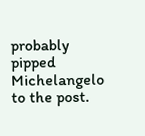probably pipped Michelangelo to the post.